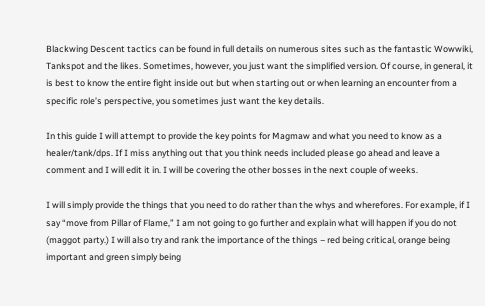Blackwing Descent tactics can be found in full details on numerous sites such as the fantastic Wowwiki, Tankspot and the likes. Sometimes, however, you just want the simplified version. Of course, in general, it is best to know the entire fight inside out but when starting out or when learning an encounter from a specific role’s perspective, you sometimes just want the key details.

In this guide I will attempt to provide the key points for Magmaw and what you need to know as a healer/tank/dps. If I miss anything out that you think needs included please go ahead and leave a comment and I will edit it in. I will be covering the other bosses in the next couple of weeks.

I will simply provide the things that you need to do rather than the whys and wherefores. For example, if I say “move from Pillar of Flame,” I am not going to go further and explain what will happen if you do not (maggot party.) I will also try and rank the importance of the things – red being critical, orange being important and green simply being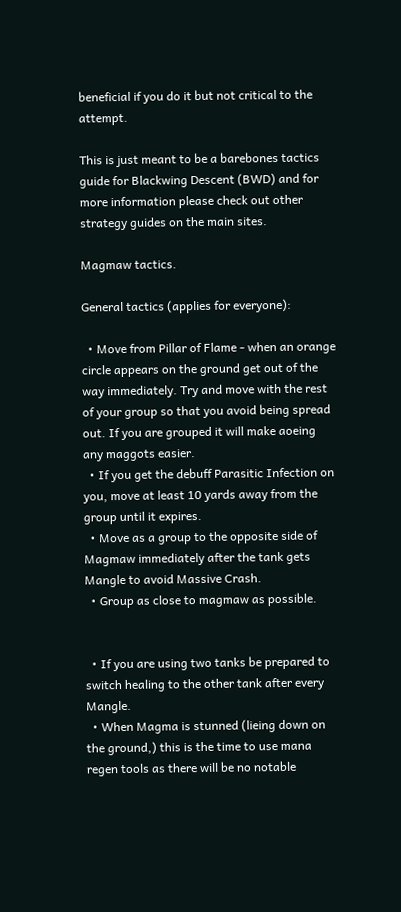beneficial if you do it but not critical to the attempt.

This is just meant to be a barebones tactics guide for Blackwing Descent (BWD) and for more information please check out other strategy guides on the main sites.

Magmaw tactics.

General tactics (applies for everyone):

  • Move from Pillar of Flame - when an orange circle appears on the ground get out of the way immediately. Try and move with the rest of your group so that you avoid being spread out. If you are grouped it will make aoeing any maggots easier.
  • If you get the debuff Parasitic Infection on you, move at least 10 yards away from the group until it expires.
  • Move as a group to the opposite side of Magmaw immediately after the tank gets Mangle to avoid Massive Crash.
  • Group as close to magmaw as possible.


  • If you are using two tanks be prepared to switch healing to the other tank after every Mangle.
  • When Magma is stunned (lieing down on the ground,) this is the time to use mana regen tools as there will be no notable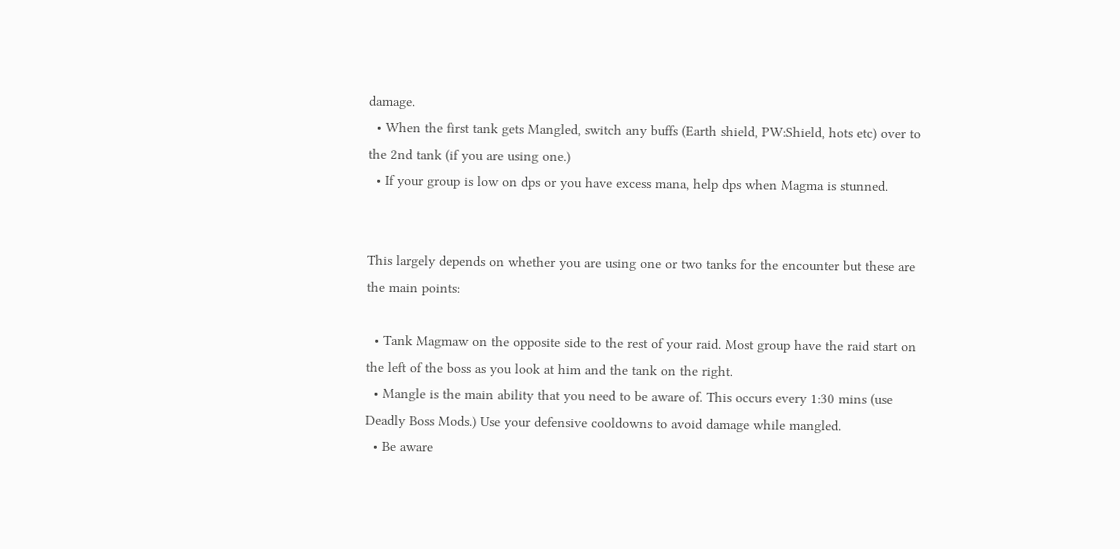damage.
  • When the first tank gets Mangled, switch any buffs (Earth shield, PW:Shield, hots etc) over to the 2nd tank (if you are using one.)
  • If your group is low on dps or you have excess mana, help dps when Magma is stunned.


This largely depends on whether you are using one or two tanks for the encounter but these are the main points:

  • Tank Magmaw on the opposite side to the rest of your raid. Most group have the raid start on the left of the boss as you look at him and the tank on the right.
  • Mangle is the main ability that you need to be aware of. This occurs every 1:30 mins (use Deadly Boss Mods.) Use your defensive cooldowns to avoid damage while mangled.
  • Be aware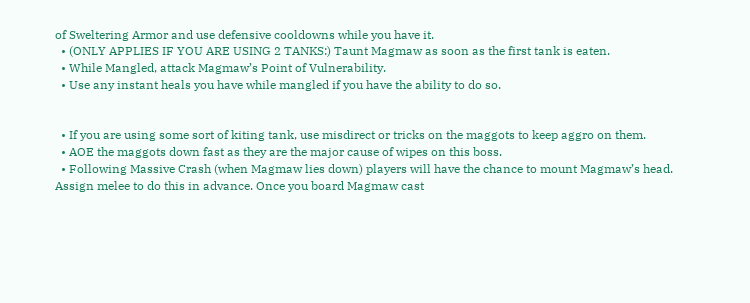of Sweltering Armor and use defensive cooldowns while you have it.
  • (ONLY APPLIES IF YOU ARE USING 2 TANKS:) Taunt Magmaw as soon as the first tank is eaten.
  • While Mangled, attack Magmaw’s Point of Vulnerability.
  • Use any instant heals you have while mangled if you have the ability to do so.


  • If you are using some sort of kiting tank, use misdirect or tricks on the maggots to keep aggro on them.
  • AOE the maggots down fast as they are the major cause of wipes on this boss.
  • Following Massive Crash (when Magmaw lies down) players will have the chance to mount Magmaw’s head. Assign melee to do this in advance. Once you board Magmaw cast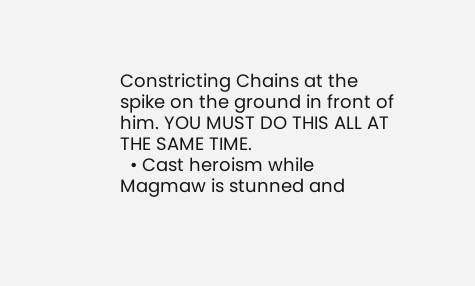Constricting Chains at the spike on the ground in front of him. YOU MUST DO THIS ALL AT THE SAME TIME.
  • Cast heroism while Magmaw is stunned and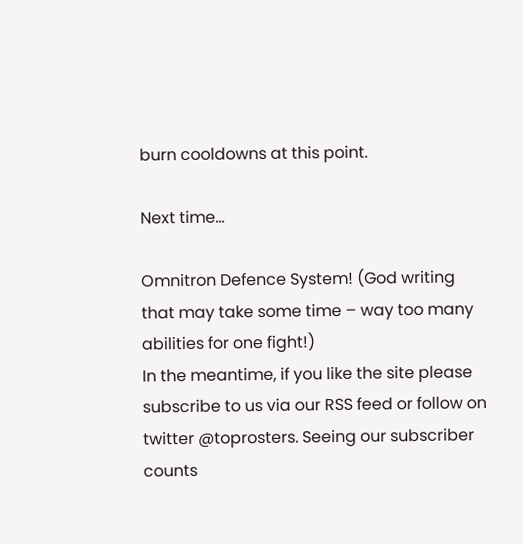burn cooldowns at this point.

Next time…

Omnitron Defence System! (God writing that may take some time – way too many abilities for one fight!)
In the meantime, if you like the site please subscribe to us via our RSS feed or follow on twitter @toprosters. Seeing our subscriber counts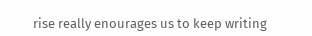rise really enourages us to keep writing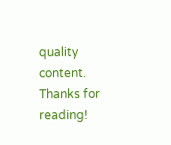quality content. Thanks for reading!